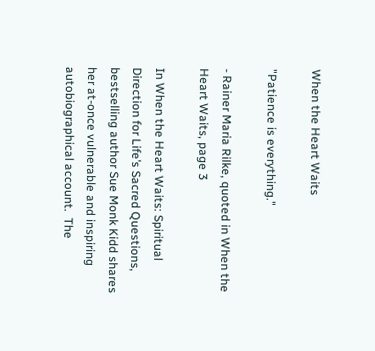When the Heart Waits

"Patience is everything."

- Rainer Maria Rilke, quoted in When the Heart Waits, page 3

In When the Heart Waits: Spiritual Direction for Life’s Sacred Questions, bestselling author Sue Monk Kidd shares her at-once vulnerable and inspiring autobiographical account.  The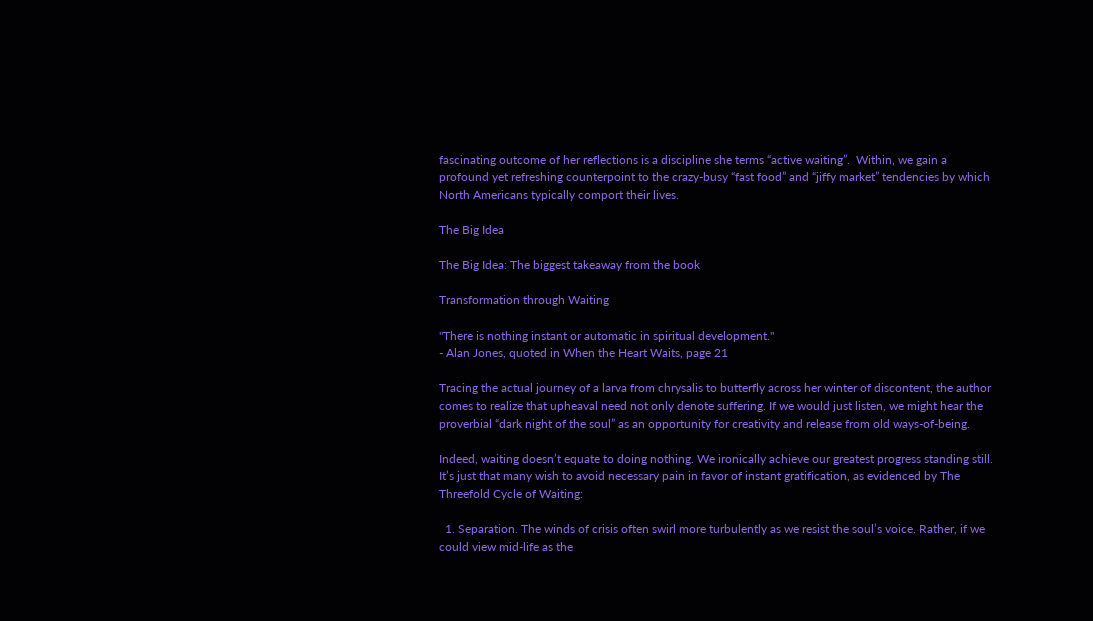fascinating outcome of her reflections is a discipline she terms “active waiting”.  Within, we gain a profound yet refreshing counterpoint to the crazy-busy “fast food” and “jiffy market” tendencies by which North Americans typically comport their lives.

The Big Idea

The Big Idea: The biggest takeaway from the book

Transformation through Waiting

"There is nothing instant or automatic in spiritual development."
- Alan Jones, quoted in When the Heart Waits, page 21

Tracing the actual journey of a larva from chrysalis to butterfly across her winter of discontent, the author comes to realize that upheaval need not only denote suffering. If we would just listen, we might hear the proverbial “dark night of the soul” as an opportunity for creativity and release from old ways-of-being.

Indeed, waiting doesn’t equate to doing nothing. We ironically achieve our greatest progress standing still. It’s just that many wish to avoid necessary pain in favor of instant gratification, as evidenced by The Threefold Cycle of Waiting:

  1. Separation. The winds of crisis often swirl more turbulently as we resist the soul’s voice. Rather, if we could view mid-life as the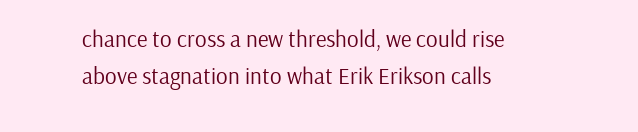chance to cross a new threshold, we could rise above stagnation into what Erik Erikson calls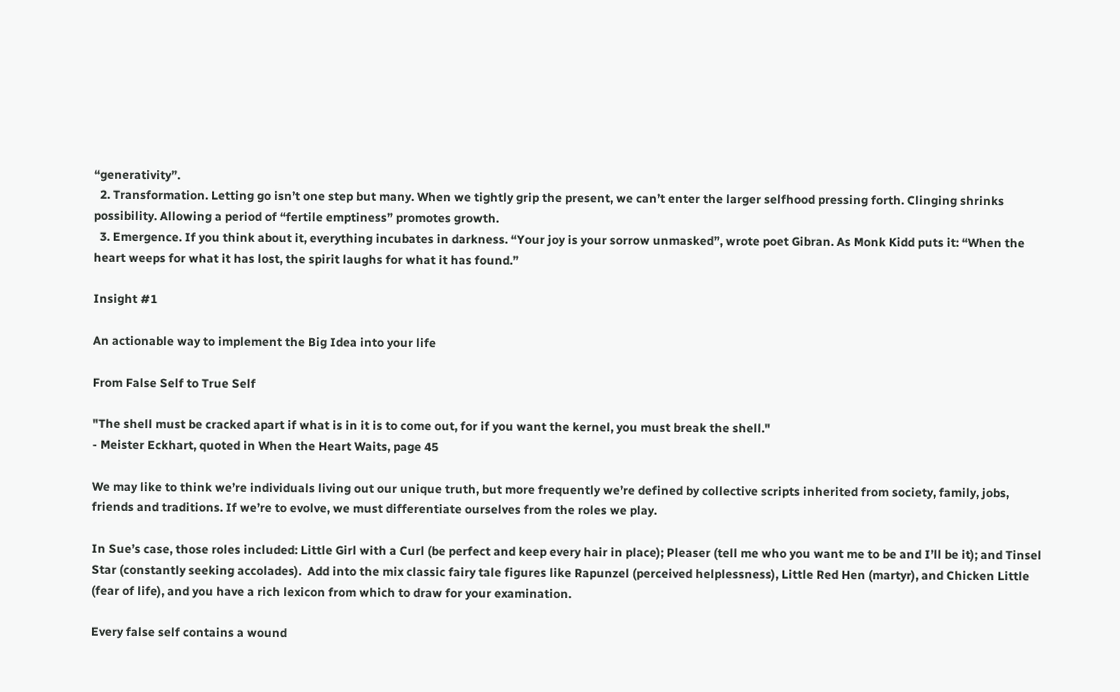“generativity”.
  2. Transformation. Letting go isn’t one step but many. When we tightly grip the present, we can’t enter the larger selfhood pressing forth. Clinging shrinks possibility. Allowing a period of “fertile emptiness” promotes growth.
  3. Emergence. If you think about it, everything incubates in darkness. “Your joy is your sorrow unmasked”, wrote poet Gibran. As Monk Kidd puts it: “When the heart weeps for what it has lost, the spirit laughs for what it has found.”

Insight #1

An actionable way to implement the Big Idea into your life

From False Self to True Self

"The shell must be cracked apart if what is in it is to come out, for if you want the kernel, you must break the shell."
- Meister Eckhart, quoted in When the Heart Waits, page 45

We may like to think we’re individuals living out our unique truth, but more frequently we’re defined by collective scripts inherited from society, family, jobs, friends and traditions. If we’re to evolve, we must differentiate ourselves from the roles we play.

In Sue’s case, those roles included: Little Girl with a Curl (be perfect and keep every hair in place); Pleaser (tell me who you want me to be and I’ll be it); and Tinsel Star (constantly seeking accolades).  Add into the mix classic fairy tale figures like Rapunzel (perceived helplessness), Little Red Hen (martyr), and Chicken Little (fear of life), and you have a rich lexicon from which to draw for your examination.

Every false self contains a wound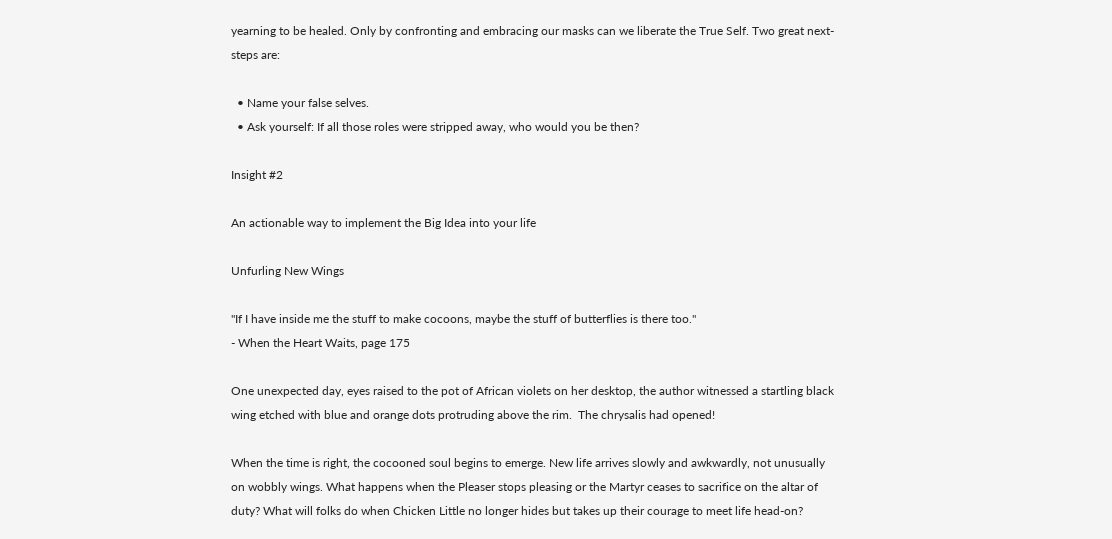yearning to be healed. Only by confronting and embracing our masks can we liberate the True Self. Two great next-steps are:

  • Name your false selves.
  • Ask yourself: If all those roles were stripped away, who would you be then?

Insight #2

An actionable way to implement the Big Idea into your life

Unfurling New Wings

"If I have inside me the stuff to make cocoons, maybe the stuff of butterflies is there too."
- When the Heart Waits, page 175

One unexpected day, eyes raised to the pot of African violets on her desktop, the author witnessed a startling black wing etched with blue and orange dots protruding above the rim.  The chrysalis had opened!

When the time is right, the cocooned soul begins to emerge. New life arrives slowly and awkwardly, not unusually on wobbly wings. What happens when the Pleaser stops pleasing or the Martyr ceases to sacrifice on the altar of duty? What will folks do when Chicken Little no longer hides but takes up their courage to meet life head-on?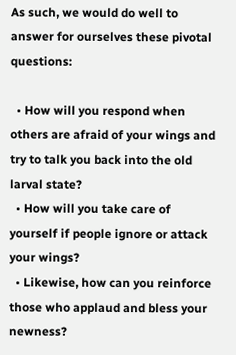As such, we would do well to answer for ourselves these pivotal questions:

  • How will you respond when others are afraid of your wings and try to talk you back into the old larval state?
  • How will you take care of yourself if people ignore or attack your wings?
  • Likewise, how can you reinforce those who applaud and bless your newness?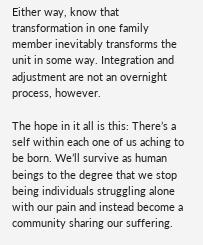Either way, know that transformation in one family member inevitably transforms the unit in some way. Integration and adjustment are not an overnight process, however.

The hope in it all is this: There’s a self within each one of us aching to be born. We’ll survive as human beings to the degree that we stop being individuals struggling alone with our pain and instead become a community sharing our suffering.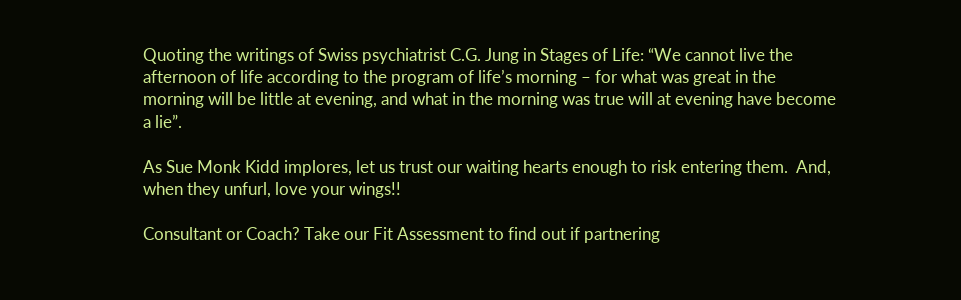Quoting the writings of Swiss psychiatrist C.G. Jung in Stages of Life: “We cannot live the afternoon of life according to the program of life’s morning – for what was great in the morning will be little at evening, and what in the morning was true will at evening have become a lie”.

As Sue Monk Kidd implores, let us trust our waiting hearts enough to risk entering them.  And, when they unfurl, love your wings!!

Consultant or Coach? Take our Fit Assessment to find out if partnering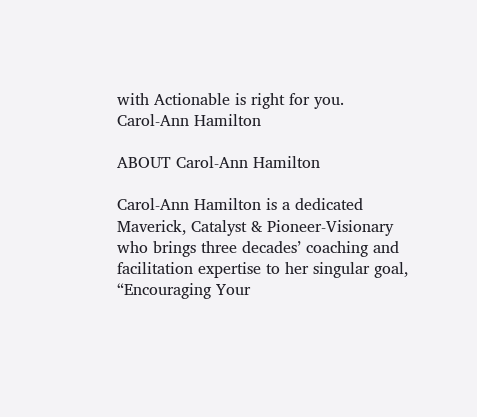with Actionable is right for you.
Carol-Ann Hamilton

ABOUT Carol-Ann Hamilton

Carol-Ann Hamilton is a dedicated Maverick, Catalyst & Pioneer-Visionary who brings three decades’ coaching and facilitation expertise to her singular goal, “Encouraging Your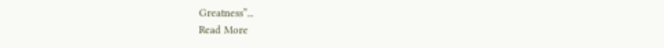Greatness”...
Read More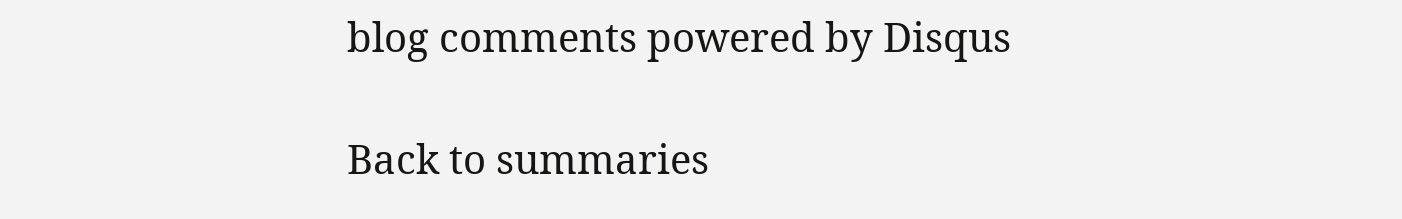blog comments powered by Disqus

Back to summaries